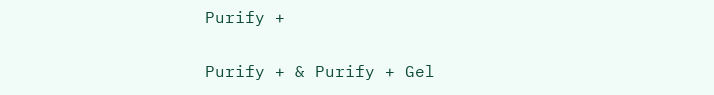Purify +

Purify + & Purify + Gel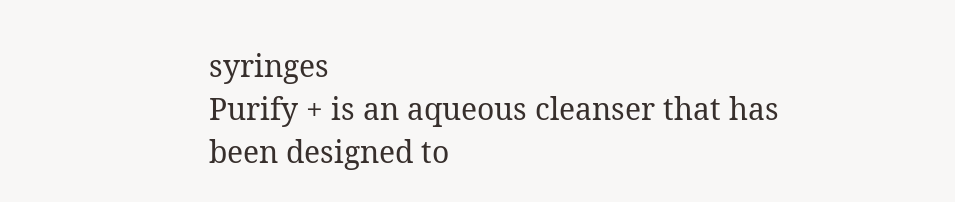syringes
Purify + is an aqueous cleanser that has been designed to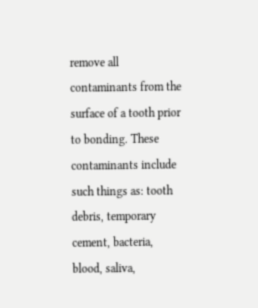remove all contaminants from the surface of a tooth prior to bonding. These contaminants include such things as: tooth debris, temporary cement, bacteria, blood, saliva,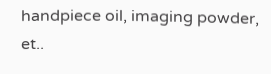handpiece oil, imaging powder, et..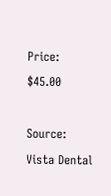Price: $45.00

Source: Vista Dental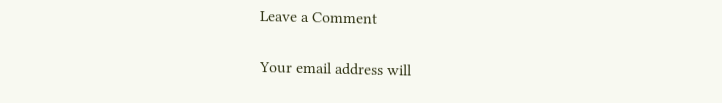Leave a Comment

Your email address will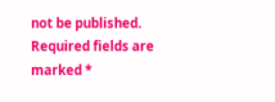not be published. Required fields are marked *